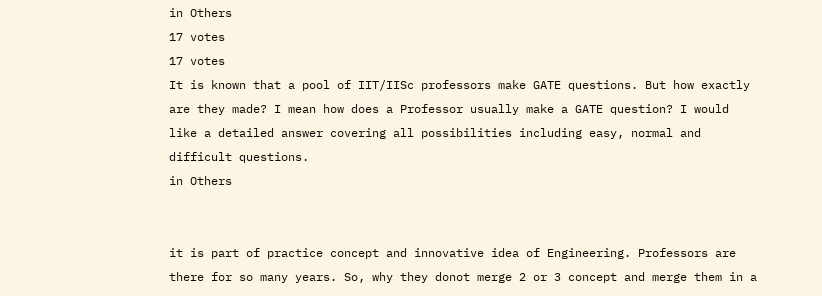in Others
17 votes
17 votes
It is known that a pool of IIT/IISc professors make GATE questions. But how exactly are they made? I mean how does a Professor usually make a GATE question? I would like a detailed answer covering all possibilities including easy, normal and difficult questions.
in Others


it is part of practice concept and innovative idea of Engineering. Professors are there for so many years. So, why they donot merge 2 or 3 concept and merge them in a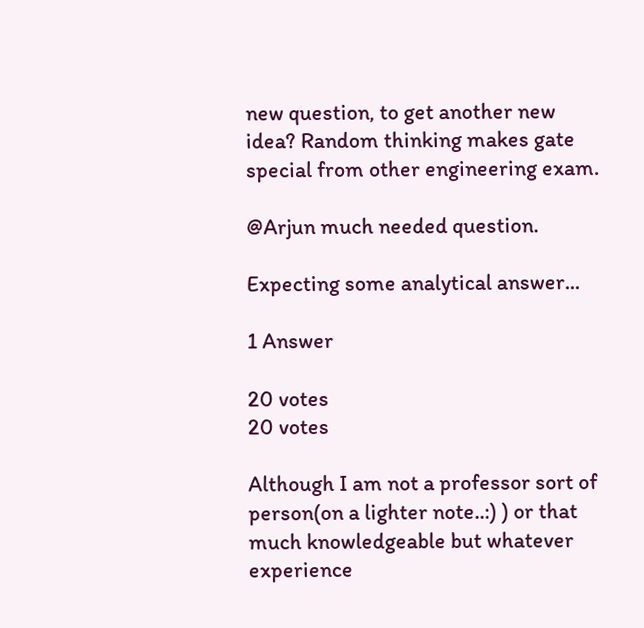new question, to get another new idea? Random thinking makes gate special from other engineering exam.

@Arjun much needed question.

Expecting some analytical answer...

1 Answer

20 votes
20 votes

Although I am not a professor sort of person(on a lighter note..:) ) or that much knowledgeable but whatever experience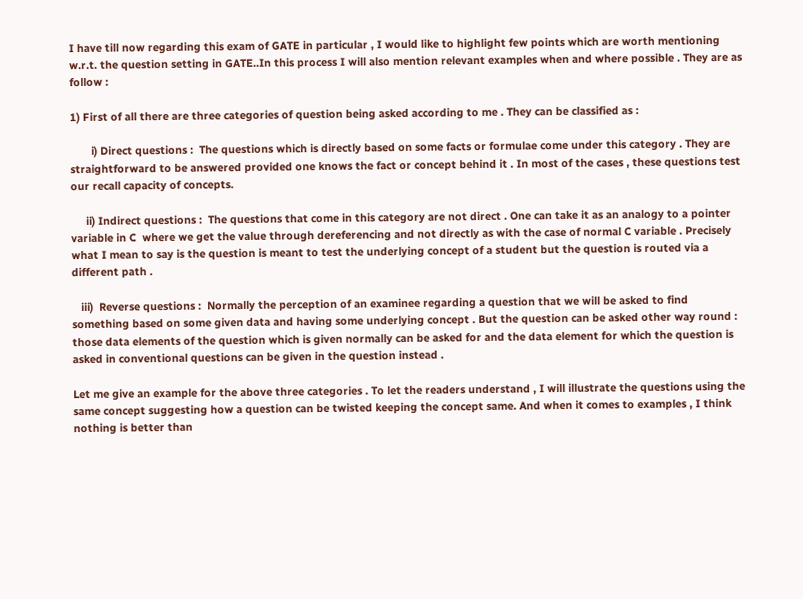I have till now regarding this exam of GATE in particular , I would like to highlight few points which are worth mentioning w.r.t. the question setting in GATE..In this process I will also mention relevant examples when and where possible . They are as follow :

1) First of all there are three categories of question being asked according to me . They can be classified as :

       i) Direct questions :  The questions which is directly based on some facts or formulae come under this category . They are straightforward to be answered provided one knows the fact or concept behind it . In most of the cases , these questions test our recall capacity of concepts.

     ii) Indirect questions :  The questions that come in this category are not direct . One can take it as an analogy to a pointer variable in C  where we get the value through dereferencing and not directly as with the case of normal C variable . Precisely what I mean to say is the question is meant to test the underlying concept of a student but the question is routed via a different path .

   iii)  Reverse questions :  Normally the perception of an examinee regarding a question that we will be asked to find something based on some given data and having some underlying concept . But the question can be asked other way round : those data elements of the question which is given normally can be asked for and the data element for which the question is asked in conventional questions can be given in the question instead .

Let me give an example for the above three categories . To let the readers understand , I will illustrate the questions using the same concept suggesting how a question can be twisted keeping the concept same. And when it comes to examples , I think nothing is better than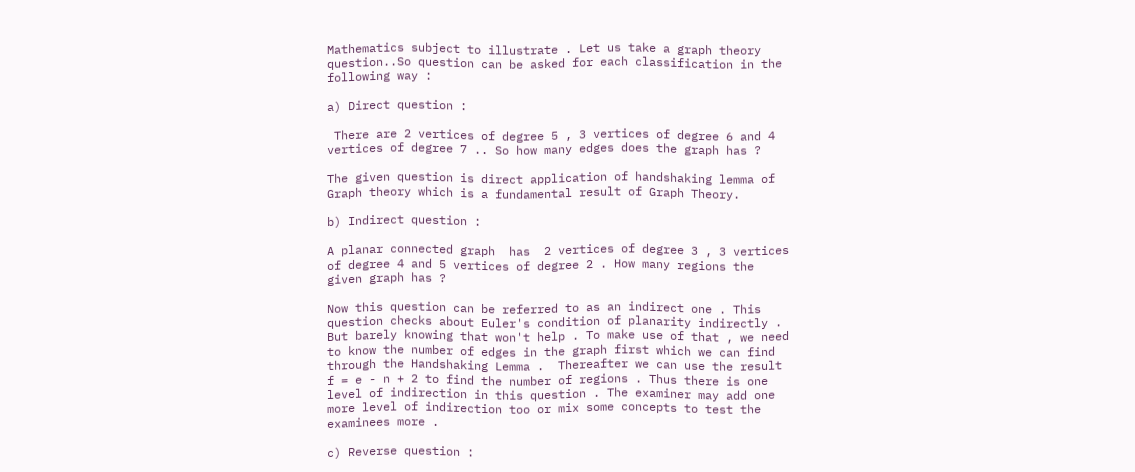Mathematics subject to illustrate . Let us take a graph theory question..So question can be asked for each classification in the following way :

a) Direct question :

 There are 2 vertices of degree 5 , 3 vertices of degree 6 and 4 vertices of degree 7 .. So how many edges does the graph has ?

The given question is direct application of handshaking lemma of Graph theory which is a fundamental result of Graph Theory.

b) Indirect question :

A planar connected graph  has  2 vertices of degree 3 , 3 vertices of degree 4 and 5 vertices of degree 2 . How many regions the given graph has ?

Now this question can be referred to as an indirect one . This question checks about Euler's condition of planarity indirectly . But barely knowing that won't help . To make use of that , we need to know the number of edges in the graph first which we can find through the Handshaking Lemma .  Thereafter we can use the result f = e - n + 2 to find the number of regions . Thus there is one level of indirection in this question . The examiner may add one more level of indirection too or mix some concepts to test the examinees more .

c) Reverse question :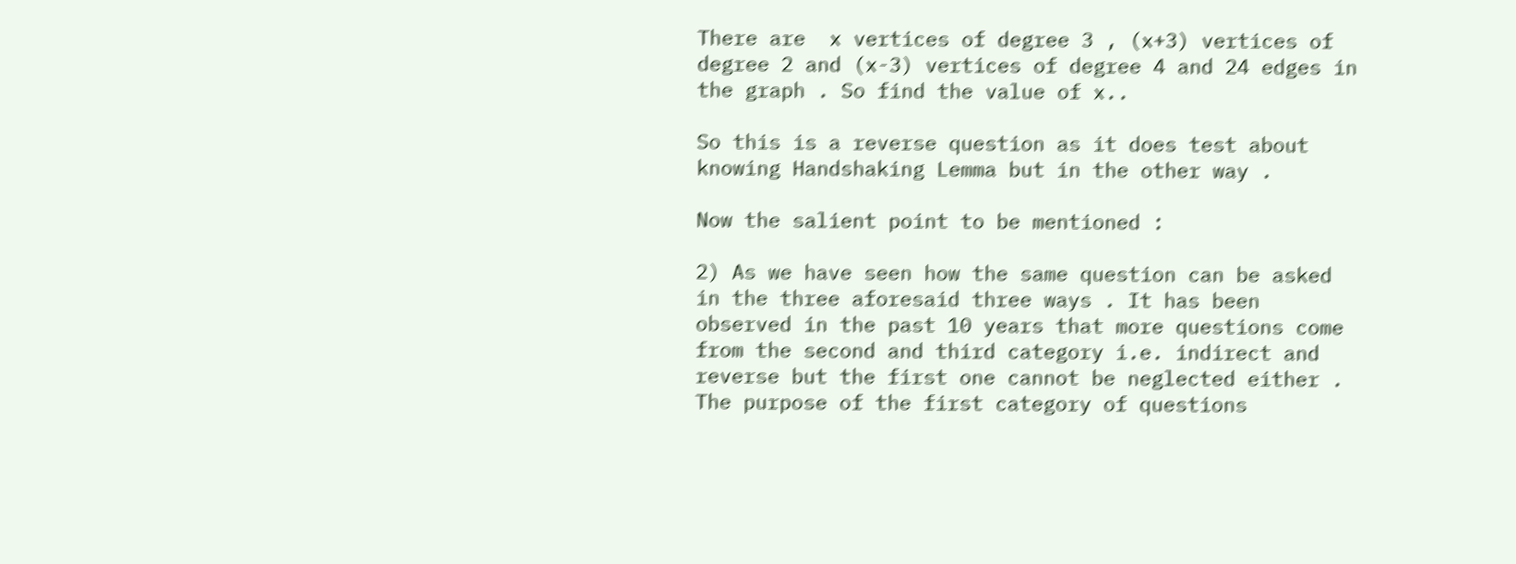There are  x vertices of degree 3 , (x+3) vertices of degree 2 and (x-3) vertices of degree 4 and 24 edges in the graph . So find the value of x..

So this is a reverse question as it does test about knowing Handshaking Lemma but in the other way .

Now the salient point to be mentioned :

2) As we have seen how the same question can be asked in the three aforesaid three ways . It has been observed in the past 10 years that more questions come from the second and third category i.e. indirect and reverse but the first one cannot be neglected either . The purpose of the first category of questions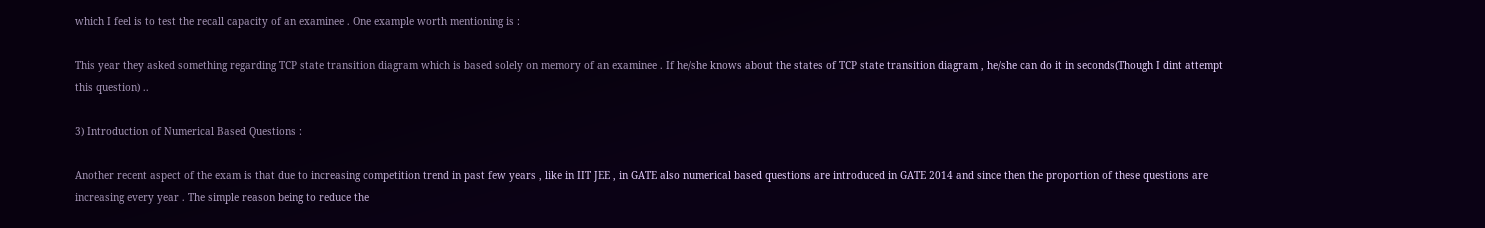which I feel is to test the recall capacity of an examinee . One example worth mentioning is :

This year they asked something regarding TCP state transition diagram which is based solely on memory of an examinee . If he/she knows about the states of TCP state transition diagram , he/she can do it in seconds(Though I dint attempt this question) ..

3) Introduction of Numerical Based Questions :

Another recent aspect of the exam is that due to increasing competition trend in past few years , like in IIT JEE , in GATE also numerical based questions are introduced in GATE 2014 and since then the proportion of these questions are increasing every year . The simple reason being to reduce the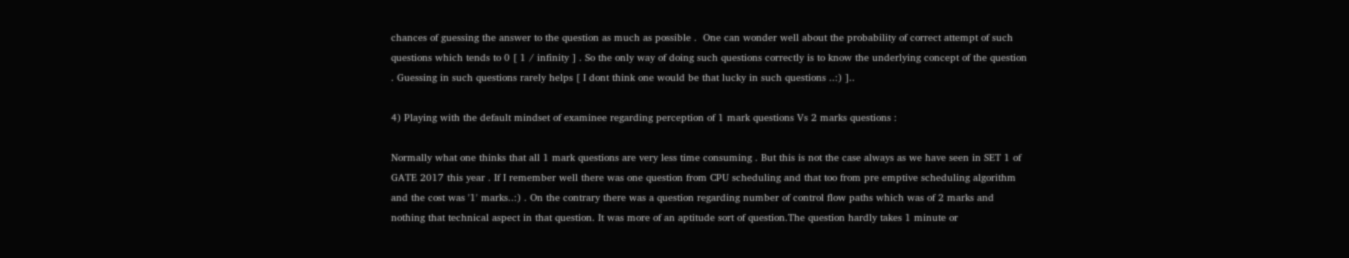chances of guessing the answer to the question as much as possible .  One can wonder well about the probability of correct attempt of such questions which tends to 0 [ 1 / infinity ] . So the only way of doing such questions correctly is to know the underlying concept of the question . Guessing in such questions rarely helps [ I dont think one would be that lucky in such questions ..:) ]..

4) Playing with the default mindset of examinee regarding perception of 1 mark questions Vs 2 marks questions :

Normally what one thinks that all 1 mark questions are very less time consuming . But this is not the case always as we have seen in SET 1 of GATE 2017 this year . If I remember well there was one question from CPU scheduling and that too from pre emptive scheduling algorithm and the cost was '1' marks..:) . On the contrary there was a question regarding number of control flow paths which was of 2 marks and nothing that technical aspect in that question. It was more of an aptitude sort of question.The question hardly takes 1 minute or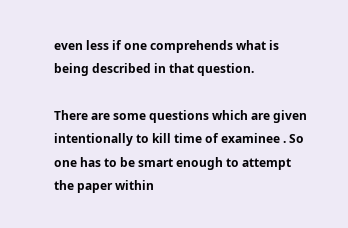even less if one comprehends what is being described in that question.

There are some questions which are given intentionally to kill time of examinee . So one has to be smart enough to attempt the paper within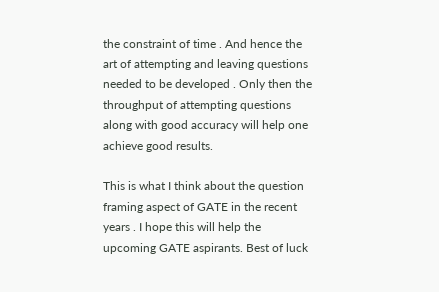the constraint of time . And hence the art of attempting and leaving questions needed to be developed . Only then the throughput of attempting questions along with good accuracy will help one achieve good results.

This is what I think about the question framing aspect of GATE in the recent years . I hope this will help the upcoming GATE aspirants. Best of luck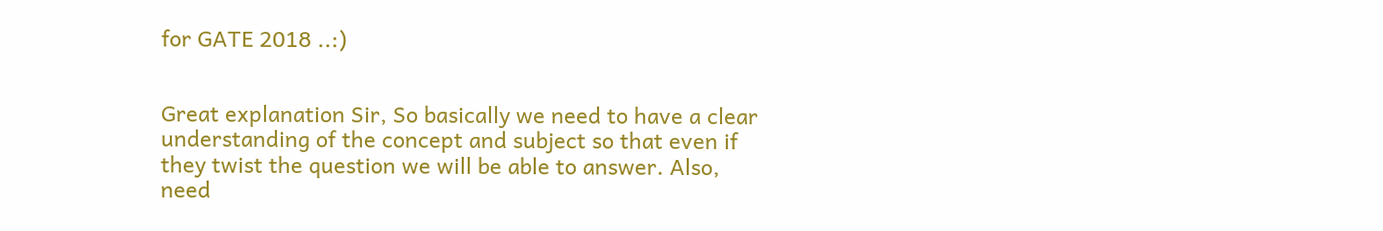for GATE 2018 ..:)


Great explanation Sir, So basically we need to have a clear understanding of the concept and subject so that even if they twist the question we will be able to answer. Also, need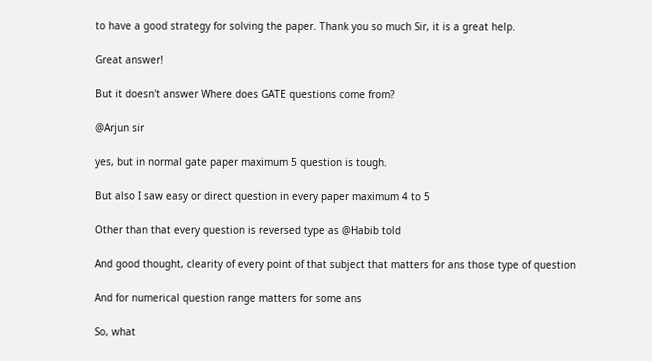to have a good strategy for solving the paper. Thank you so much Sir, it is a great help.

Great answer!

But it doesn't answer Where does GATE questions come from?

@Arjun sir

yes, but in normal gate paper maximum 5 question is tough.

But also I saw easy or direct question in every paper maximum 4 to 5

Other than that every question is reversed type as @Habib told

And good thought, clearity of every point of that subject that matters for ans those type of question

And for numerical question range matters for some ans

So, what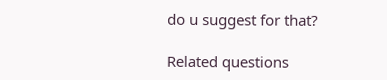do u suggest for that?

Related questions